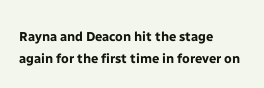Rayna and Deacon hit the stage again for the first time in forever on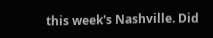this week's Nashville. Did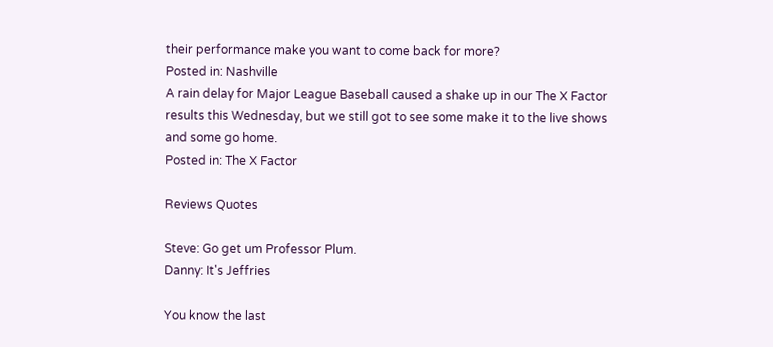their performance make you want to come back for more?
Posted in: Nashville
A rain delay for Major League Baseball caused a shake up in our The X Factor results this Wednesday, but we still got to see some make it to the live shows and some go home.
Posted in: The X Factor

Reviews Quotes

Steve: Go get um Professor Plum.
Danny: It's Jeffries

You know the last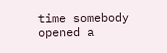time somebody opened a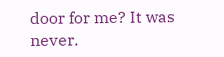door for me? It was never.